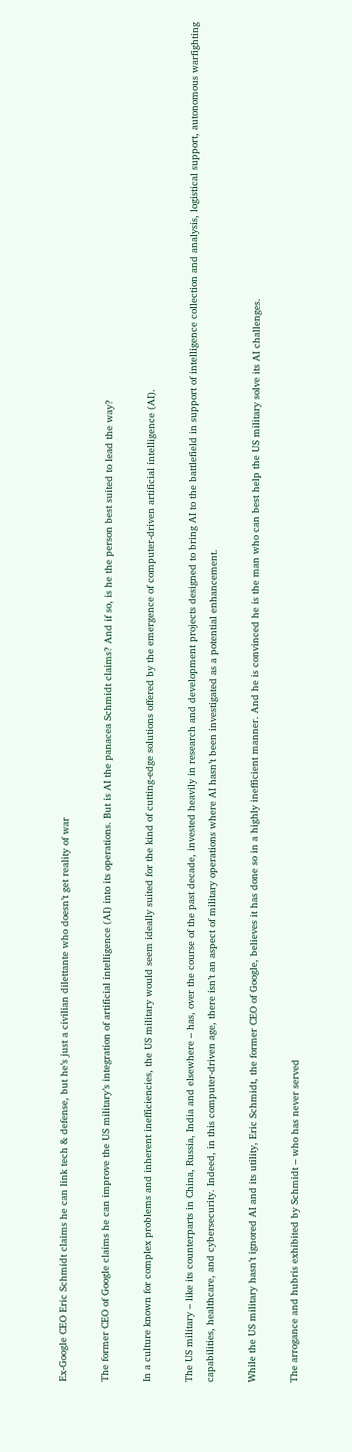Ex-Google CEO Eric Schmidt claims he can link tech & defense, but he’s just a civilian dilettante who doesn’t get reality of war

The former CEO of Google claims he can improve the US military’s integration of artificial intelligence (AI) into its operations. But is AI the panacea Schmidt claims? And if so, is he the person best suited to lead the way?

In a culture known for complex problems and inherent inefficiencies, the US military would seem ideally suited for the kind of cutting-edge solutions offered by the emergence of computer-driven artificial intelligence (AI).

The US military – like its counterparts in China, Russia, India and elsewhere – has, over the course of the past decade, invested heavily in research and development projects designed to bring AI to the battlefield in support of intelligence collection and analysis, logistical support, autonomous warfighting capabilities, healthcare, and cybersecurity. Indeed, in this computer-driven age, there isn’t an aspect of military operations where AI hasn’t been investigated as a potential enhancement.

While the US military hasn’t ignored AI and its utility, Eric Schmidt, the former CEO of Google, believes it has done so in a highly inefficient manner. And he is convinced he is the man who can best help the US military solve its AI challenges.

The arrogance and hubris exhibited by Schmidt – who has never served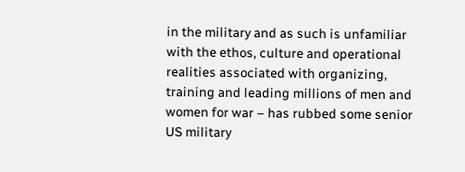in the military and as such is unfamiliar with the ethos, culture and operational realities associated with organizing, training and leading millions of men and women for war – has rubbed some senior US military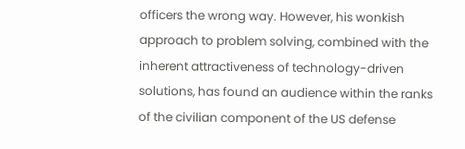officers the wrong way. However, his wonkish approach to problem solving, combined with the inherent attractiveness of technology-driven solutions, has found an audience within the ranks of the civilian component of the US defense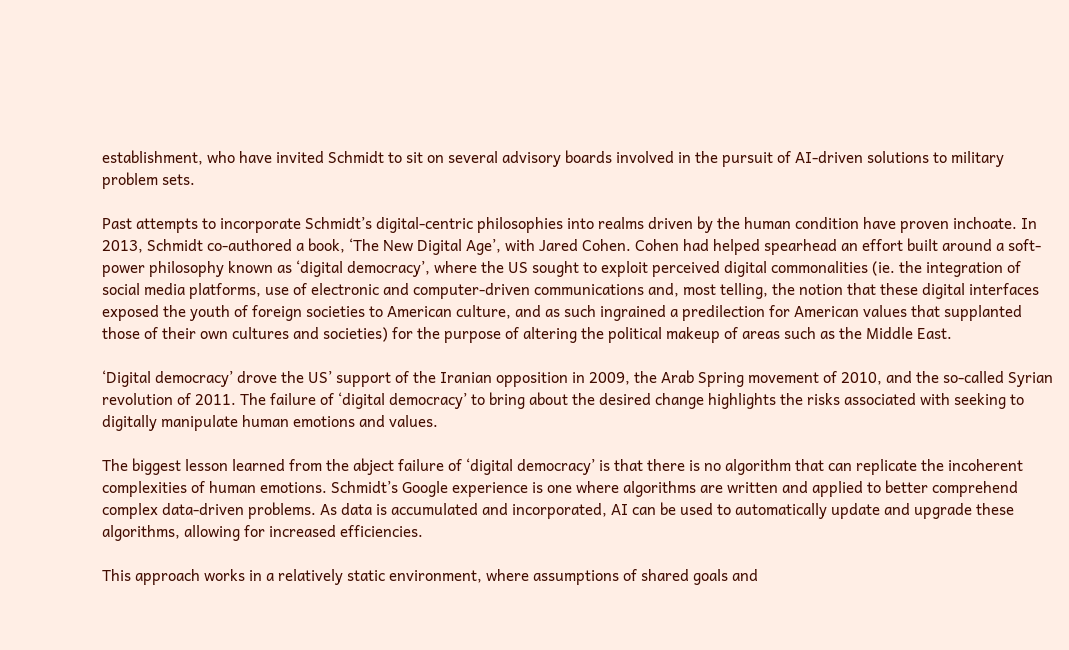establishment, who have invited Schmidt to sit on several advisory boards involved in the pursuit of AI-driven solutions to military problem sets.

Past attempts to incorporate Schmidt’s digital-centric philosophies into realms driven by the human condition have proven inchoate. In 2013, Schmidt co-authored a book, ‘The New Digital Age’, with Jared Cohen. Cohen had helped spearhead an effort built around a soft-power philosophy known as ‘digital democracy’, where the US sought to exploit perceived digital commonalities (ie. the integration of social media platforms, use of electronic and computer-driven communications and, most telling, the notion that these digital interfaces exposed the youth of foreign societies to American culture, and as such ingrained a predilection for American values that supplanted those of their own cultures and societies) for the purpose of altering the political makeup of areas such as the Middle East.

‘Digital democracy’ drove the US’ support of the Iranian opposition in 2009, the Arab Spring movement of 2010, and the so-called Syrian revolution of 2011. The failure of ‘digital democracy’ to bring about the desired change highlights the risks associated with seeking to digitally manipulate human emotions and values.

The biggest lesson learned from the abject failure of ‘digital democracy’ is that there is no algorithm that can replicate the incoherent complexities of human emotions. Schmidt’s Google experience is one where algorithms are written and applied to better comprehend complex data-driven problems. As data is accumulated and incorporated, AI can be used to automatically update and upgrade these algorithms, allowing for increased efficiencies.

This approach works in a relatively static environment, where assumptions of shared goals and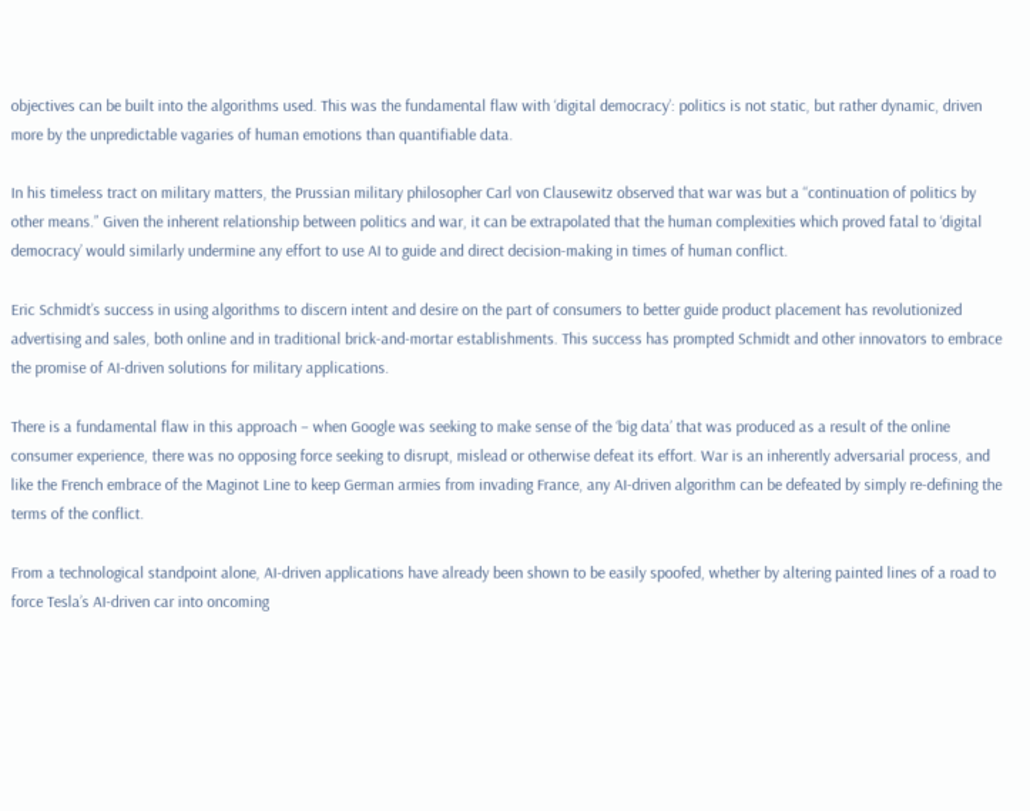objectives can be built into the algorithms used. This was the fundamental flaw with ‘digital democracy’: politics is not static, but rather dynamic, driven more by the unpredictable vagaries of human emotions than quantifiable data.

In his timeless tract on military matters, the Prussian military philosopher Carl von Clausewitz observed that war was but a “continuation of politics by other means.” Given the inherent relationship between politics and war, it can be extrapolated that the human complexities which proved fatal to ‘digital democracy’ would similarly undermine any effort to use AI to guide and direct decision-making in times of human conflict.

Eric Schmidt’s success in using algorithms to discern intent and desire on the part of consumers to better guide product placement has revolutionized advertising and sales, both online and in traditional brick-and-mortar establishments. This success has prompted Schmidt and other innovators to embrace the promise of AI-driven solutions for military applications.

There is a fundamental flaw in this approach – when Google was seeking to make sense of the ‘big data’ that was produced as a result of the online consumer experience, there was no opposing force seeking to disrupt, mislead or otherwise defeat its effort. War is an inherently adversarial process, and like the French embrace of the Maginot Line to keep German armies from invading France, any AI-driven algorithm can be defeated by simply re-defining the terms of the conflict.

From a technological standpoint alone, AI-driven applications have already been shown to be easily spoofed, whether by altering painted lines of a road to force Tesla’s AI-driven car into oncoming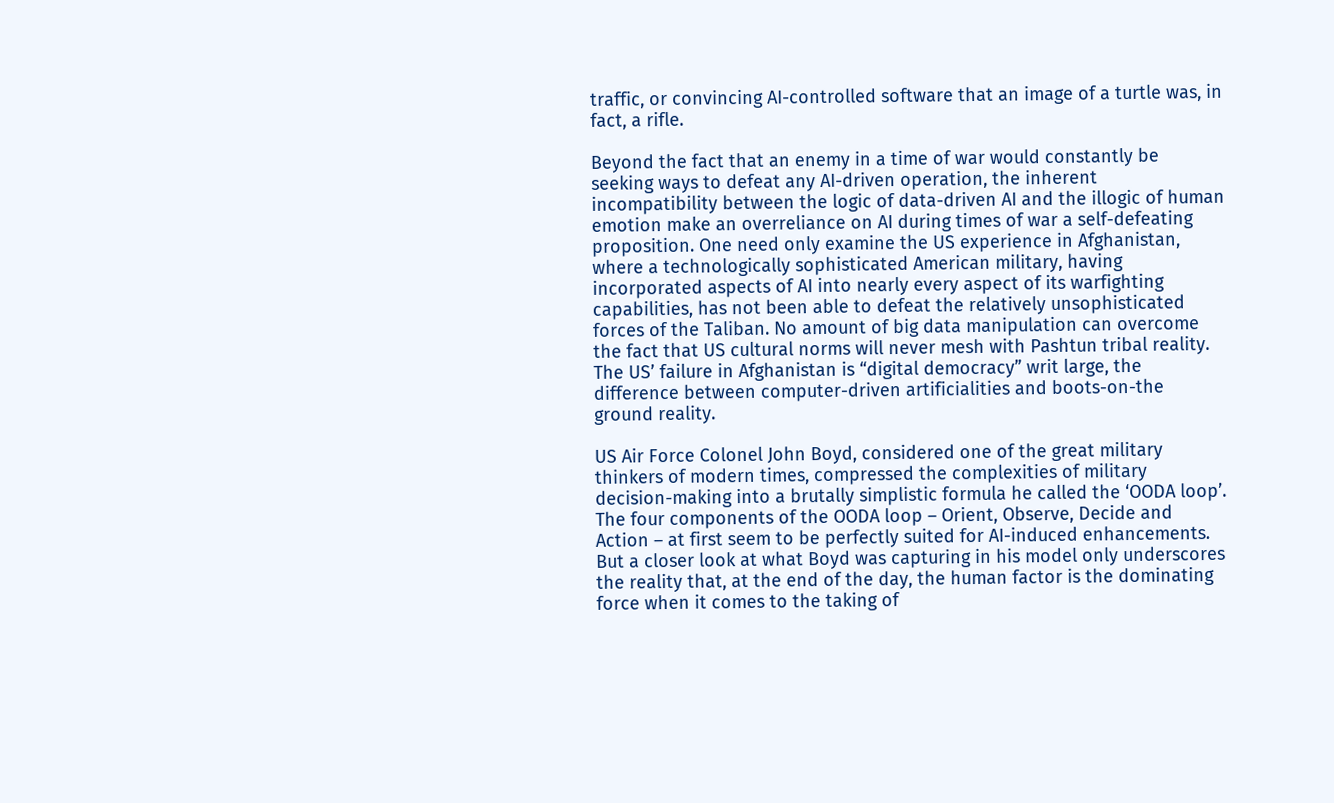traffic, or convincing AI-controlled software that an image of a turtle was, in fact, a rifle.

Beyond the fact that an enemy in a time of war would constantly be seeking ways to defeat any AI-driven operation, the inherent incompatibility between the logic of data-driven AI and the illogic of human emotion make an overreliance on AI during times of war a self-defeating proposition. One need only examine the US experience in Afghanistan, where a technologically sophisticated American military, having incorporated aspects of AI into nearly every aspect of its warfighting capabilities, has not been able to defeat the relatively unsophisticated forces of the Taliban. No amount of big data manipulation can overcome the fact that US cultural norms will never mesh with Pashtun tribal reality. The US’ failure in Afghanistan is “digital democracy” writ large, the difference between computer-driven artificialities and boots-on-the ground reality.

US Air Force Colonel John Boyd, considered one of the great military thinkers of modern times, compressed the complexities of military decision-making into a brutally simplistic formula he called the ‘OODA loop’. The four components of the OODA loop – Orient, Observe, Decide and Action – at first seem to be perfectly suited for AI-induced enhancements. But a closer look at what Boyd was capturing in his model only underscores the reality that, at the end of the day, the human factor is the dominating force when it comes to the taking of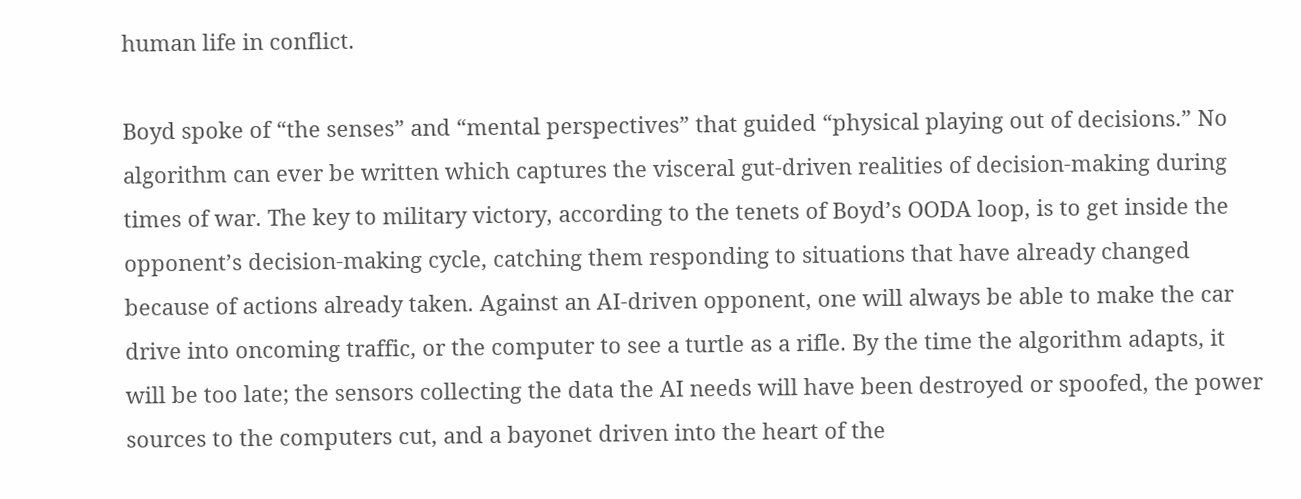human life in conflict.

Boyd spoke of “the senses” and “mental perspectives” that guided “physical playing out of decisions.” No algorithm can ever be written which captures the visceral gut-driven realities of decision-making during times of war. The key to military victory, according to the tenets of Boyd’s OODA loop, is to get inside the opponent’s decision-making cycle, catching them responding to situations that have already changed because of actions already taken. Against an AI-driven opponent, one will always be able to make the car drive into oncoming traffic, or the computer to see a turtle as a rifle. By the time the algorithm adapts, it will be too late; the sensors collecting the data the AI needs will have been destroyed or spoofed, the power sources to the computers cut, and a bayonet driven into the heart of the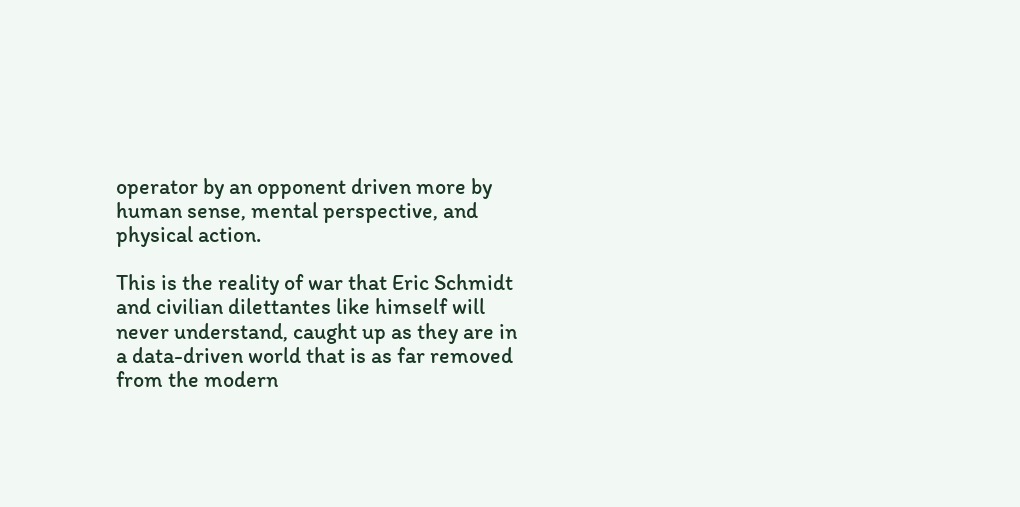operator by an opponent driven more by human sense, mental perspective, and physical action.

This is the reality of war that Eric Schmidt and civilian dilettantes like himself will never understand, caught up as they are in a data-driven world that is as far removed from the modern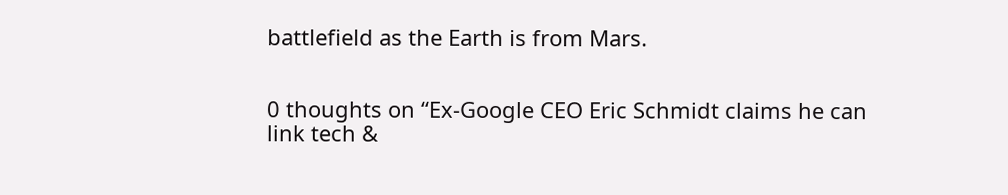battlefield as the Earth is from Mars.


0 thoughts on “Ex-Google CEO Eric Schmidt claims he can link tech &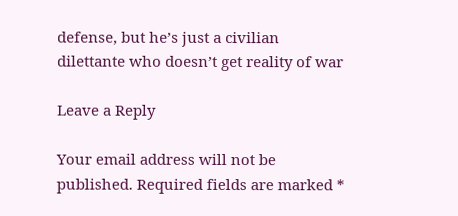defense, but he’s just a civilian dilettante who doesn’t get reality of war

Leave a Reply

Your email address will not be published. Required fields are marked *